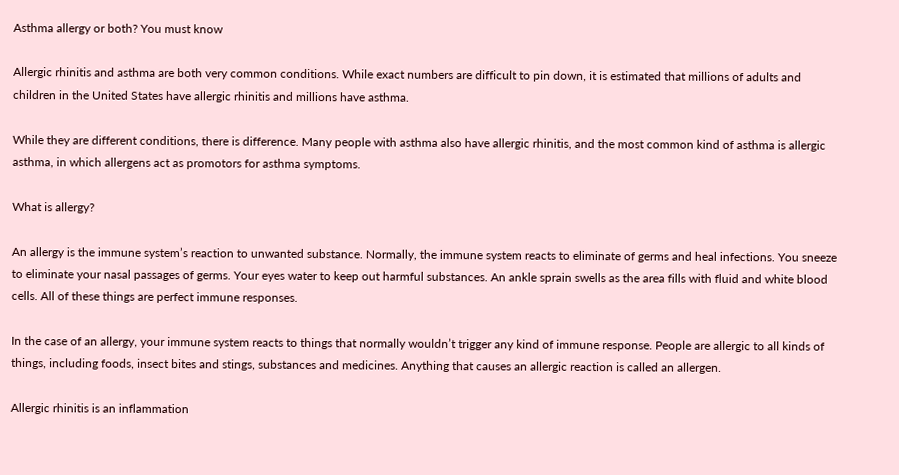Asthma allergy or both? You must know

Allergic rhinitis and asthma are both very common conditions. While exact numbers are difficult to pin down, it is estimated that millions of adults and children in the United States have allergic rhinitis and millions have asthma.

While they are different conditions, there is difference. Many people with asthma also have allergic rhinitis, and the most common kind of asthma is allergic asthma, in which allergens act as promotors for asthma symptoms.

What is allergy?

An allergy is the immune system’s reaction to unwanted substance. Normally, the immune system reacts to eliminate of germs and heal infections. You sneeze to eliminate your nasal passages of germs. Your eyes water to keep out harmful substances. An ankle sprain swells as the area fills with fluid and white blood cells. All of these things are perfect immune responses.

In the case of an allergy, your immune system reacts to things that normally wouldn’t trigger any kind of immune response. People are allergic to all kinds of things, including foods, insect bites and stings, substances and medicines. Anything that causes an allergic reaction is called an allergen.

Allergic rhinitis is an inflammation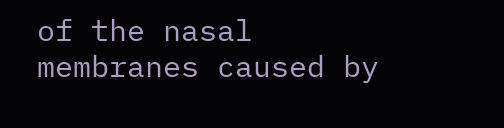of the nasal membranes caused by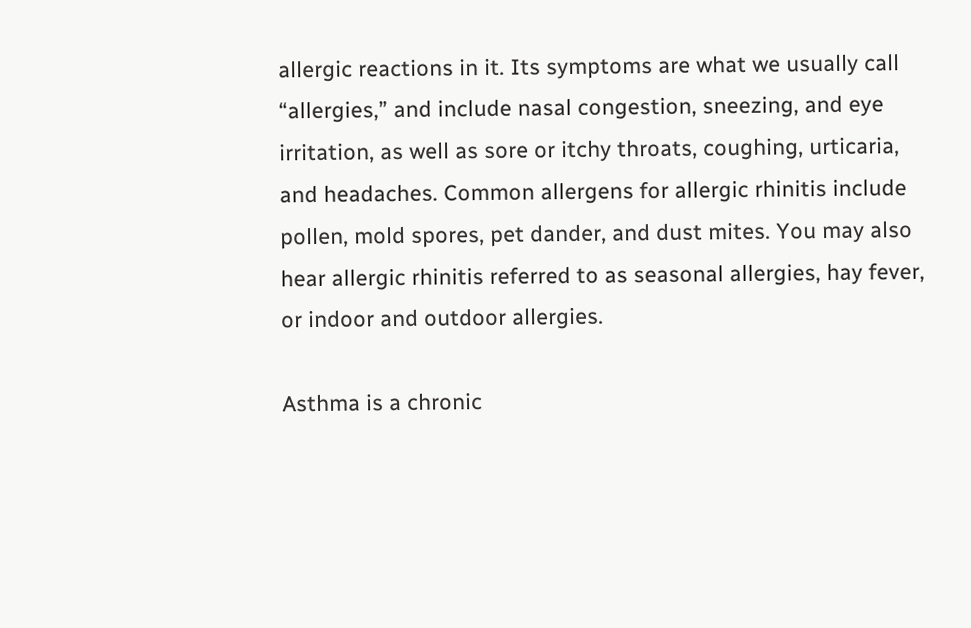allergic reactions in it. Its symptoms are what we usually call “allergies,” and include nasal congestion, sneezing, and eye irritation, as well as sore or itchy throats, coughing, urticaria, and headaches. Common allergens for allergic rhinitis include pollen, mold spores, pet dander, and dust mites. You may also hear allergic rhinitis referred to as seasonal allergies, hay fever, or indoor and outdoor allergies.

Asthma is a chronic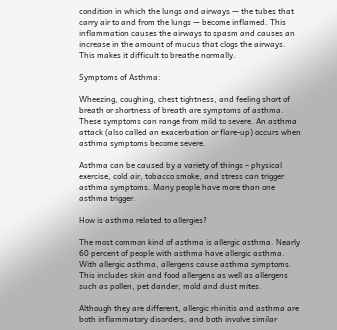condition in which the lungs and airways — the tubes that carry air to and from the lungs — become inflamed. This inflammation causes the airways to spasm and causes an increase in the amount of mucus that clogs the airways. This makes it difficult to breathe normally.

Symptoms of Asthma:

Wheezing, coughing, chest tightness, and feeling short of breath or shortness of breath are symptoms of asthma. These symptoms can range from mild to severe. An asthma attack (also called an exacerbation or flare-up) occurs when asthma symptoms become severe.

Asthma can be caused by a variety of things – physical exercise, cold air, tobacco smoke, and stress can trigger asthma symptoms. Many people have more than one asthma trigger.

How is asthma related to allergies?

The most common kind of asthma is allergic asthma. Nearly 60 percent of people with asthma have allergic asthma. With allergic asthma, allergens cause asthma symptoms. This includes skin and food allergens as well as allergens such as pollen, pet dander, mold and dust mites.

Although they are different, allergic rhinitis and asthma are both inflammatory disorders, and both involve similar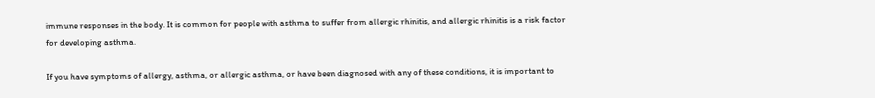immune responses in the body. It is common for people with asthma to suffer from allergic rhinitis, and allergic rhinitis is a risk factor for developing asthma.

If you have symptoms of allergy, asthma, or allergic asthma, or have been diagnosed with any of these conditions, it is important to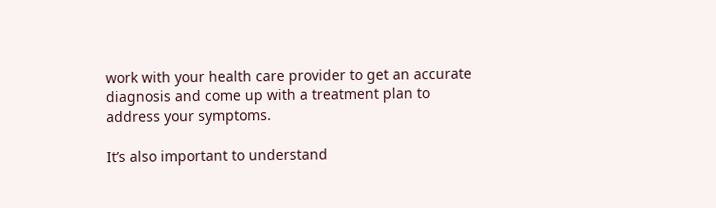work with your health care provider to get an accurate diagnosis and come up with a treatment plan to address your symptoms.

It’s also important to understand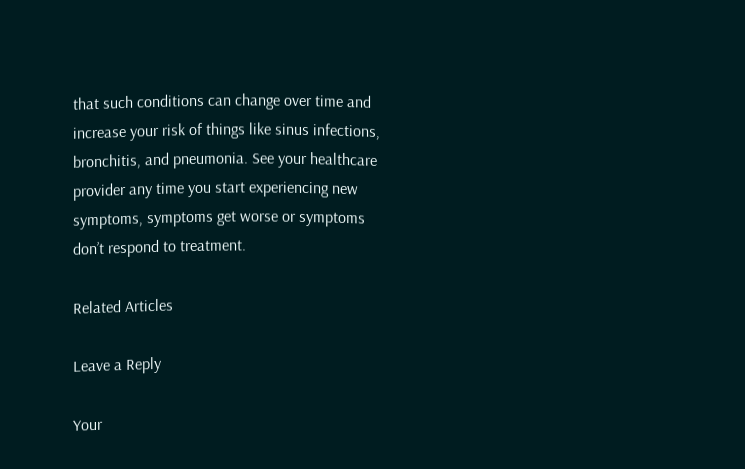that such conditions can change over time and increase your risk of things like sinus infections, bronchitis, and pneumonia. See your healthcare provider any time you start experiencing new symptoms, symptoms get worse or symptoms don’t respond to treatment.

Related Articles

Leave a Reply

Your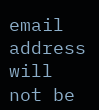email address will not be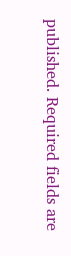published. Required fields are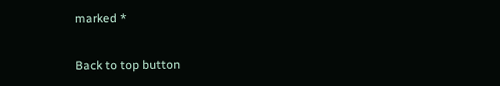marked *

Back to top button